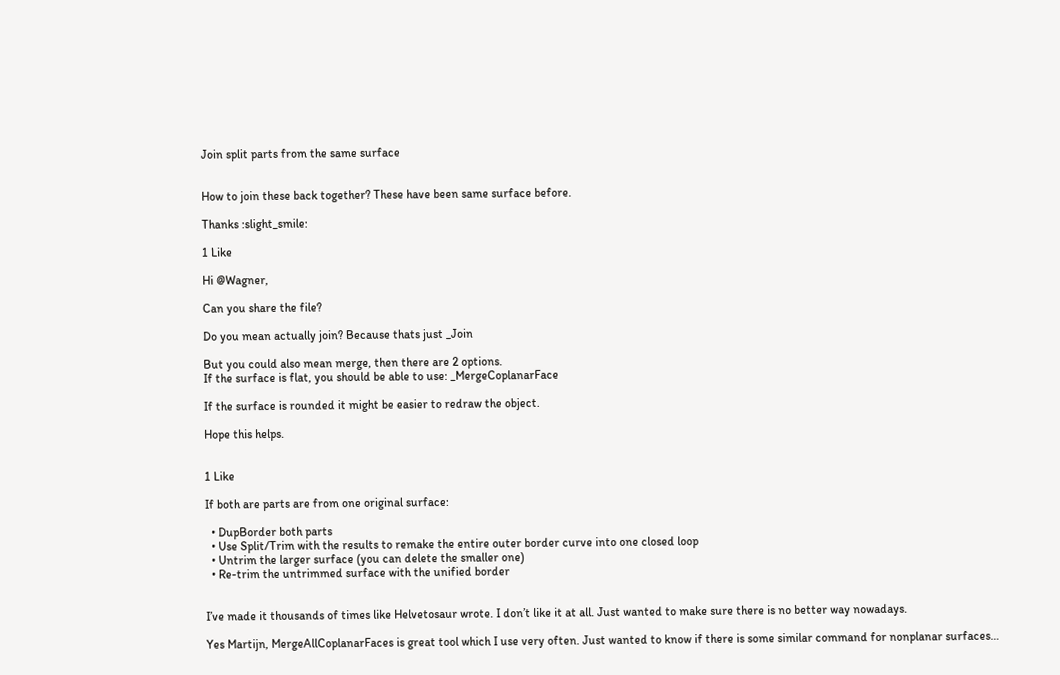Join split parts from the same surface


How to join these back together? These have been same surface before.

Thanks :slight_smile:

1 Like

Hi @Wagner,

Can you share the file?

Do you mean actually join? Because thats just _Join

But you could also mean merge, then there are 2 options.
If the surface is flat, you should be able to use: _MergeCoplanarFace

If the surface is rounded it might be easier to redraw the object.

Hope this helps.


1 Like

If both are parts are from one original surface:

  • DupBorder both parts
  • Use Split/Trim with the results to remake the entire outer border curve into one closed loop
  • Untrim the larger surface (you can delete the smaller one)
  • Re-trim the untrimmed surface with the unified border


I’ve made it thousands of times like Helvetosaur wrote. I don’t like it at all. Just wanted to make sure there is no better way nowadays.

Yes Martijn, MergeAllCoplanarFaces is great tool which I use very often. Just wanted to know if there is some similar command for nonplanar surfaces…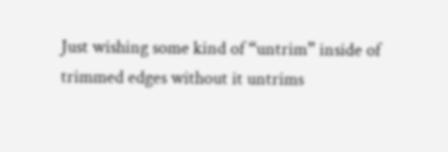Just wishing some kind of “untrim” inside of trimmed edges without it untrims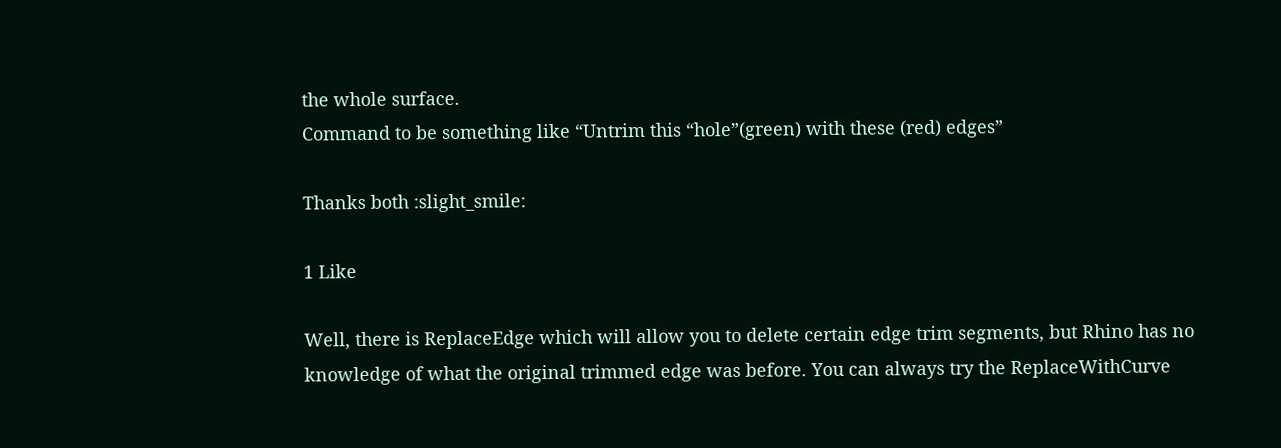the whole surface.
Command to be something like “Untrim this “hole”(green) with these (red) edges”

Thanks both :slight_smile:

1 Like

Well, there is ReplaceEdge which will allow you to delete certain edge trim segments, but Rhino has no knowledge of what the original trimmed edge was before. You can always try the ReplaceWithCurve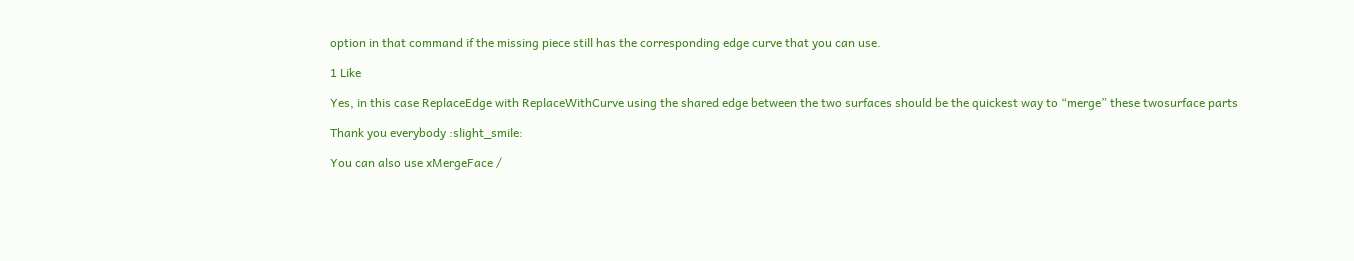option in that command if the missing piece still has the corresponding edge curve that you can use.

1 Like

Yes, in this case ReplaceEdge with ReplaceWithCurve using the shared edge between the two surfaces should be the quickest way to “merge” these twosurface parts

Thank you everybody :slight_smile:

You can also use xMergeFace /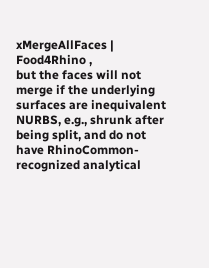xMergeAllFaces | Food4Rhino ,
but the faces will not merge if the underlying surfaces are inequivalent NURBS, e.g., shrunk after being split, and do not have RhinoCommon-recognized analytical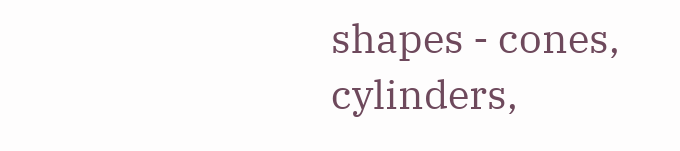shapes - cones, cylinders,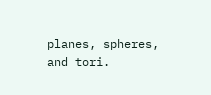planes, spheres, and tori.